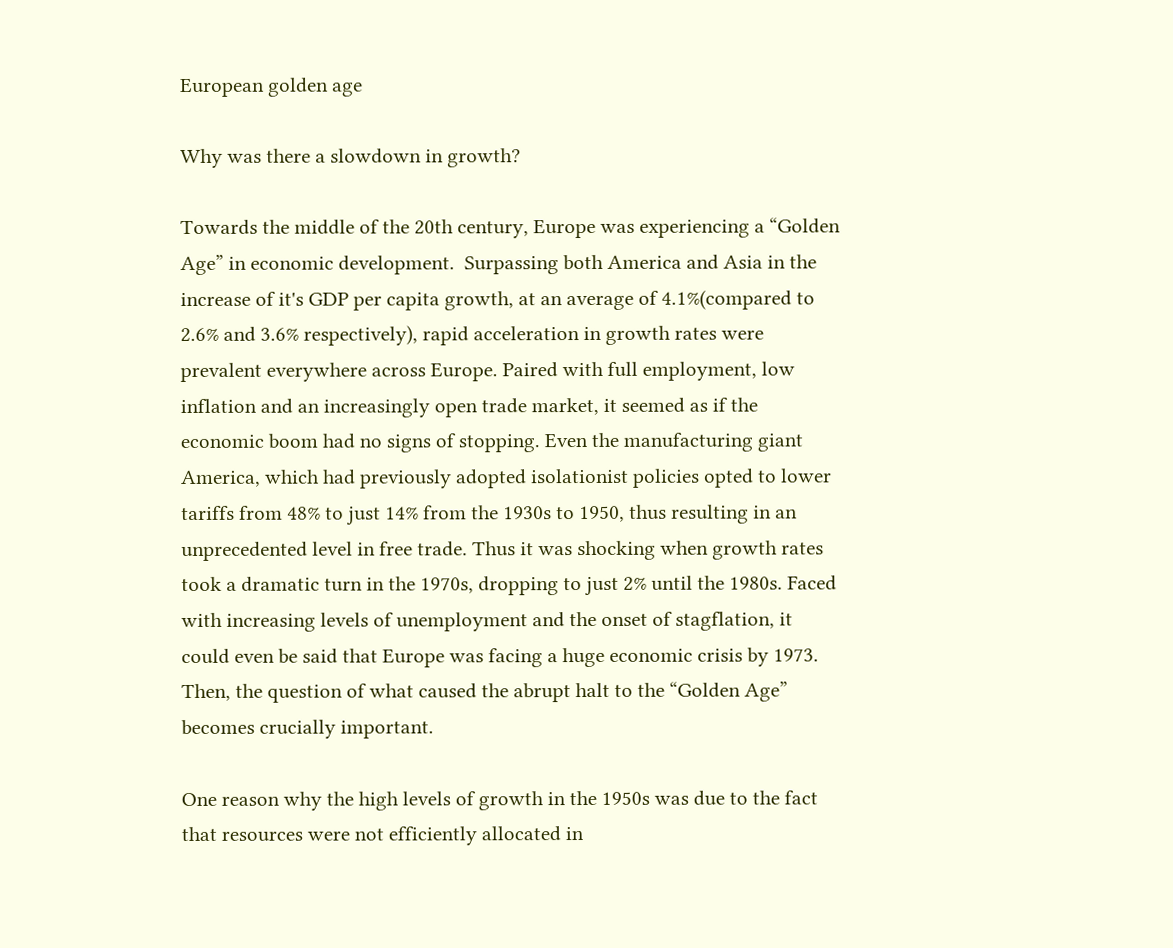European golden age

Why was there a slowdown in growth?

Towards the middle of the 20th century, Europe was experiencing a “Golden Age” in economic development.  Surpassing both America and Asia in the increase of it's GDP per capita growth, at an average of 4.1%(compared to 2.6% and 3.6% respectively), rapid acceleration in growth rates were prevalent everywhere across Europe. Paired with full employment, low inflation and an increasingly open trade market, it seemed as if the economic boom had no signs of stopping. Even the manufacturing giant America, which had previously adopted isolationist policies opted to lower tariffs from 48% to just 14% from the 1930s to 1950, thus resulting in an unprecedented level in free trade. Thus it was shocking when growth rates took a dramatic turn in the 1970s, dropping to just 2% until the 1980s. Faced with increasing levels of unemployment and the onset of stagflation, it could even be said that Europe was facing a huge economic crisis by 1973. Then, the question of what caused the abrupt halt to the “Golden Age” becomes crucially important.

One reason why the high levels of growth in the 1950s was due to the fact that resources were not efficiently allocated in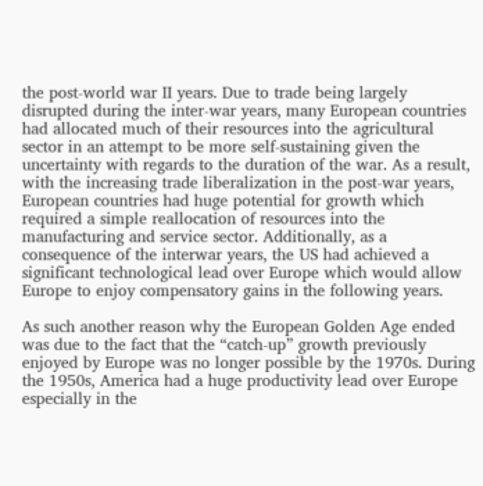the post-world war II years. Due to trade being largely disrupted during the inter-war years, many European countries had allocated much of their resources into the agricultural sector in an attempt to be more self-sustaining given the uncertainty with regards to the duration of the war. As a result, with the increasing trade liberalization in the post-war years, European countries had huge potential for growth which required a simple reallocation of resources into the manufacturing and service sector. Additionally, as a consequence of the interwar years, the US had achieved a significant technological lead over Europe which would allow Europe to enjoy compensatory gains in the following years.

As such another reason why the European Golden Age ended was due to the fact that the “catch-up” growth previously enjoyed by Europe was no longer possible by the 1970s. During the 1950s, America had a huge productivity lead over Europe especially in the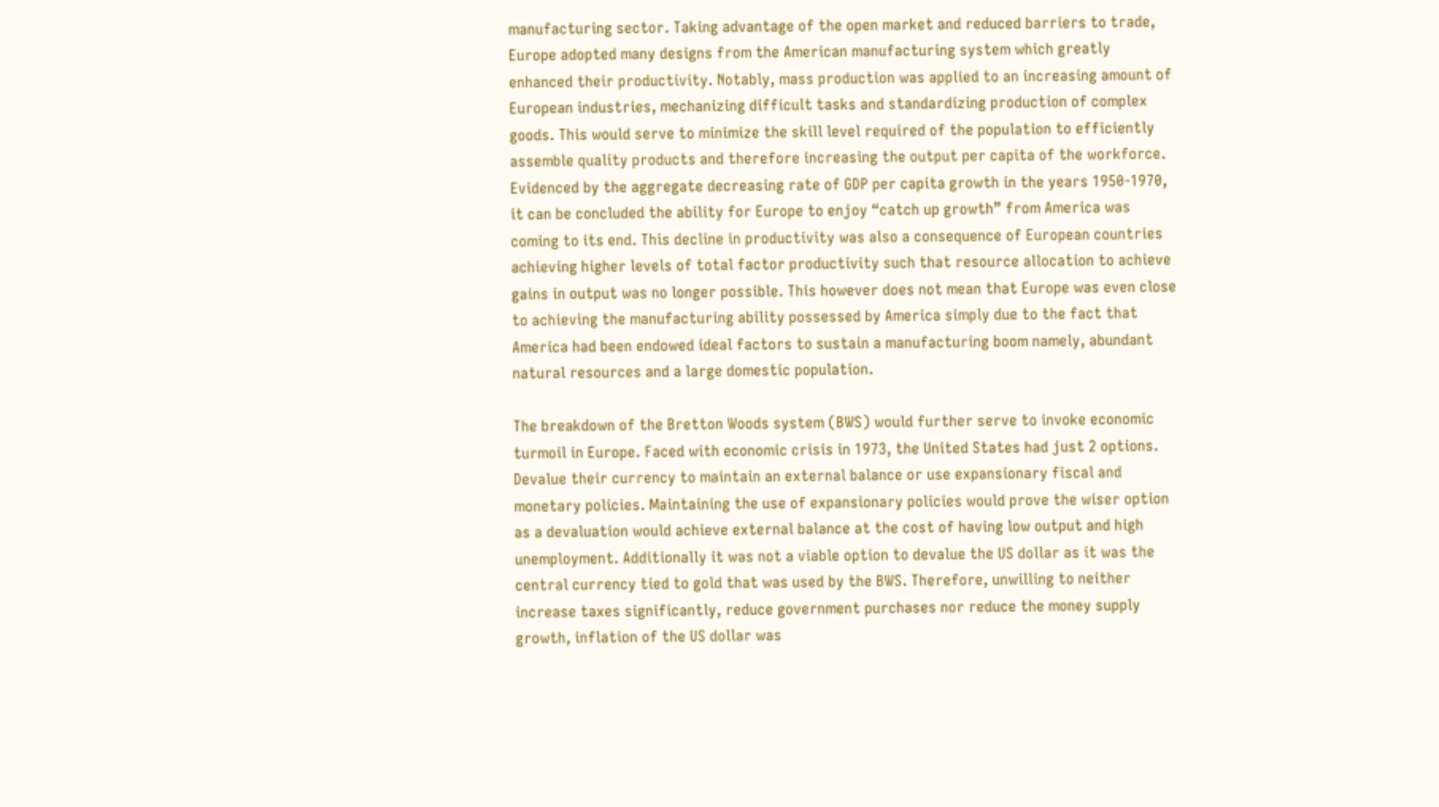manufacturing sector. Taking advantage of the open market and reduced barriers to trade, Europe adopted many designs from the American manufacturing system which greatly enhanced their productivity. Notably, mass production was applied to an increasing amount of European industries, mechanizing difficult tasks and standardizing production of complex goods. This would serve to minimize the skill level required of the population to efficiently assemble quality products and therefore increasing the output per capita of the workforce.  Evidenced by the aggregate decreasing rate of GDP per capita growth in the years 1950-1970, it can be concluded the ability for Europe to enjoy “catch up growth” from America was coming to its end. This decline in productivity was also a consequence of European countries achieving higher levels of total factor productivity such that resource allocation to achieve gains in output was no longer possible. This however does not mean that Europe was even close to achieving the manufacturing ability possessed by America simply due to the fact that America had been endowed ideal factors to sustain a manufacturing boom namely, abundant natural resources and a large domestic population.

The breakdown of the Bretton Woods system (BWS) would further serve to invoke economic turmoil in Europe. Faced with economic crisis in 1973, the United States had just 2 options. Devalue their currency to maintain an external balance or use expansionary fiscal and monetary policies. Maintaining the use of expansionary policies would prove the wiser option as a devaluation would achieve external balance at the cost of having low output and high unemployment. Additionally it was not a viable option to devalue the US dollar as it was the central currency tied to gold that was used by the BWS. Therefore, unwilling to neither increase taxes significantly, reduce government purchases nor reduce the money supply growth, inflation of the US dollar was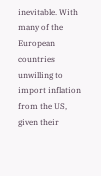inevitable. With many of the European countries unwilling to import inflation from the US, given their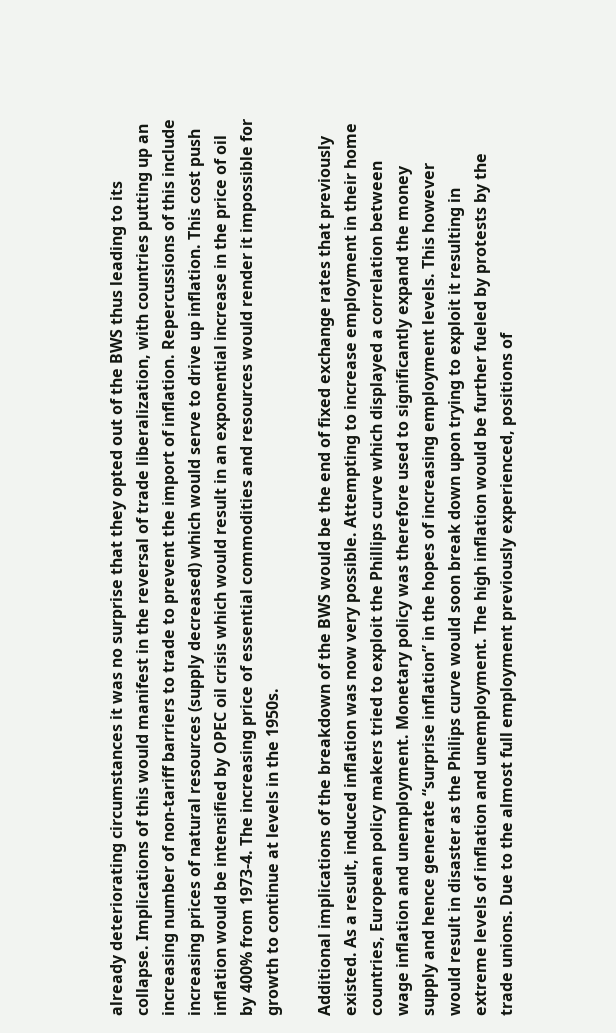already deteriorating circumstances it was no surprise that they opted out of the BWS thus leading to its collapse. Implications of this would manifest in the reversal of trade liberalization, with countries putting up an increasing number of non-tariff barriers to trade to prevent the import of inflation. Repercussions of this include increasing prices of natural resources (supply decreased) which would serve to drive up inflation. This cost push inflation would be intensified by OPEC oil crisis which would result in an exponential increase in the price of oil by 400% from 1973-4. The increasing price of essential commodities and resources would render it impossible for growth to continue at levels in the 1950s.

Additional implications of the breakdown of the BWS would be the end of fixed exchange rates that previously existed. As a result, induced inflation was now very possible. Attempting to increase employment in their home countries, European policy makers tried to exploit the Phillips curve which displayed a correlation between wage inflation and unemployment. Monetary policy was therefore used to significantly expand the money supply and hence generate “surprise inflation” in the hopes of increasing employment levels. This however would result in disaster as the Philips curve would soon break down upon trying to exploit it resulting in extreme levels of inflation and unemployment. The high inflation would be further fueled by protests by the trade unions. Due to the almost full employment previously experienced, positions of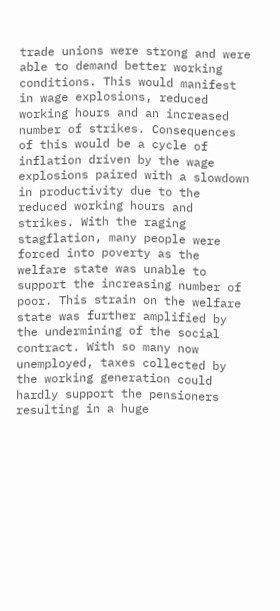trade unions were strong and were able to demand better working conditions. This would manifest in wage explosions, reduced working hours and an increased number of strikes. Consequences of this would be a cycle of inflation driven by the wage explosions paired with a slowdown in productivity due to the reduced working hours and strikes. With the raging stagflation, many people were forced into poverty as the welfare state was unable to support the increasing number of poor. This strain on the welfare state was further amplified by the undermining of the social contract. With so many now unemployed, taxes collected by the working generation could hardly support the pensioners resulting in a huge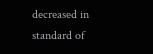decreased in standard of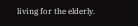living for the elderly.